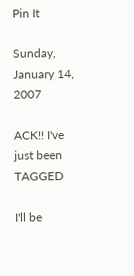Pin It

Sunday, January 14, 2007

ACK!! I've just been TAGGED

I'll be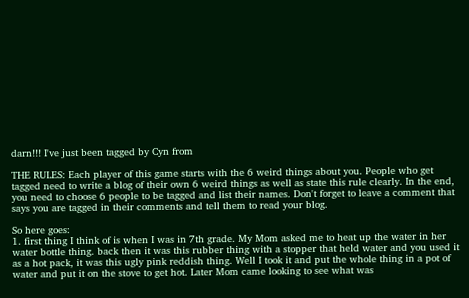darn!!! I've just been tagged by Cyn from

THE RULES: Each player of this game starts with the 6 weird things about you. People who get tagged need to write a blog of their own 6 weird things as well as state this rule clearly. In the end, you need to choose 6 people to be tagged and list their names. Don't forget to leave a comment that says you are tagged in their comments and tell them to read your blog.

So here goes:
1. first thing I think of is when I was in 7th grade. My Mom asked me to heat up the water in her water bottle thing. back then it was this rubber thing with a stopper that held water and you used it as a hot pack, it was this ugly pink reddish thing. Well I took it and put the whole thing in a pot of water and put it on the stove to get hot. Later Mom came looking to see what was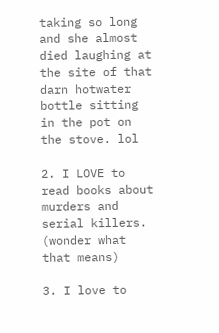taking so long and she almost died laughing at the site of that darn hotwater bottle sitting in the pot on the stove. lol

2. I LOVE to read books about murders and serial killers. (wonder what that means)

3. I love to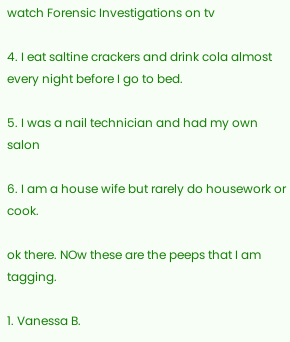watch Forensic Investigations on tv

4. I eat saltine crackers and drink cola almost every night before I go to bed.

5. I was a nail technician and had my own salon

6. I am a house wife but rarely do housework or cook.

ok there. NOw these are the peeps that I am tagging.

1. Vanessa B.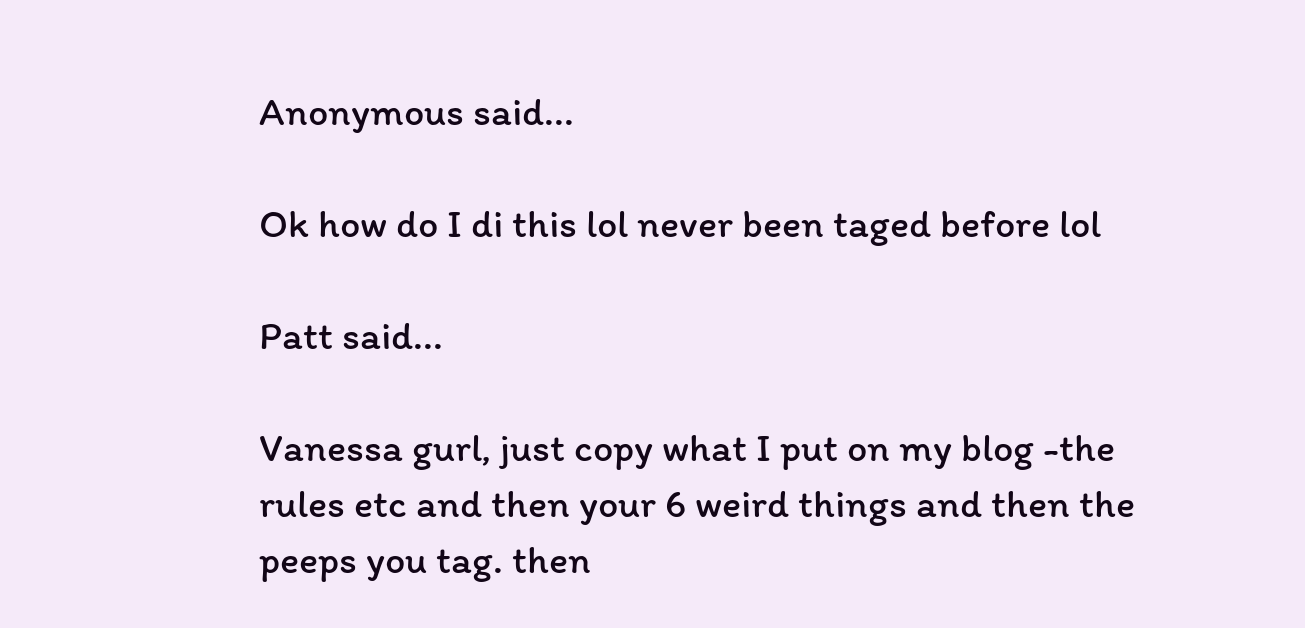Anonymous said...

Ok how do I di this lol never been taged before lol

Patt said...

Vanessa gurl, just copy what I put on my blog -the rules etc and then your 6 weird things and then the peeps you tag. then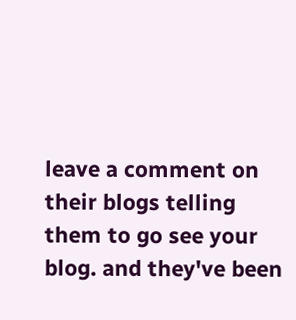leave a comment on their blogs telling them to go see your blog. and they've been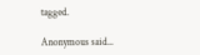tagged.

Anonymous said...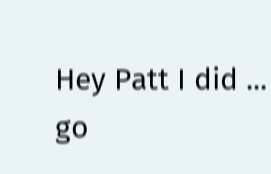Hey Patt I did ... go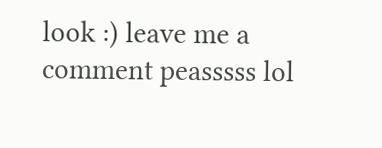look :) leave me a comment peasssss lol